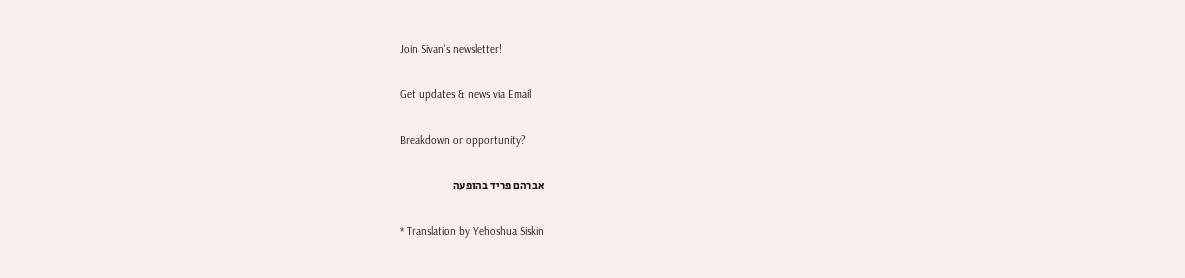Join Sivan's newsletter!

Get updates & news via Email

Breakdown or opportunity?

אברהם פריד בהופעה

* Translation by Yehoshua Siskin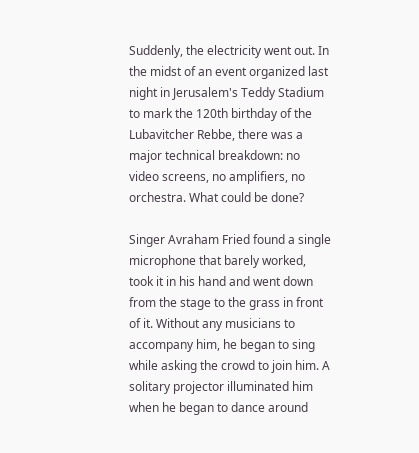Suddenly, the electricity went out. In the midst of an event organized last night in Jerusalem's Teddy Stadium to mark the 120th birthday of the Lubavitcher Rebbe, there was a major technical breakdown: no video screens, no amplifiers, no orchestra. What could be done?

Singer Avraham Fried found a single microphone that barely worked, took it in his hand and went down from the stage to the grass in front of it. Without any musicians to accompany him, he began to sing while asking the crowd to join him. A solitary projector illuminated him when he began to dance around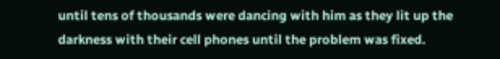until tens of thousands were dancing with him as they lit up the darkness with their cell phones until the problem was fixed.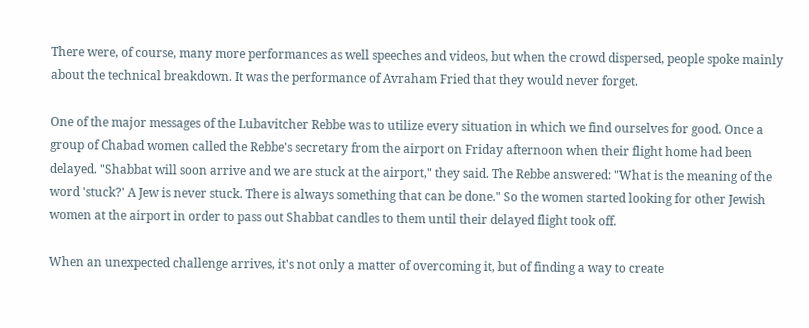There were, of course, many more performances as well speeches and videos, but when the crowd dispersed, people spoke mainly about the technical breakdown. It was the performance of Avraham Fried that they would never forget.

One of the major messages of the Lubavitcher Rebbe was to utilize every situation in which we find ourselves for good. Once a group of Chabad women called the Rebbe's secretary from the airport on Friday afternoon when their flight home had been delayed. "Shabbat will soon arrive and we are stuck at the airport," they said. The Rebbe answered: "What is the meaning of the word 'stuck?' A Jew is never stuck. There is always something that can be done." So the women started looking for other Jewish women at the airport in order to pass out Shabbat candles to them until their delayed flight took off.

When an unexpected challenge arrives, it's not only a matter of overcoming it, but of finding a way to create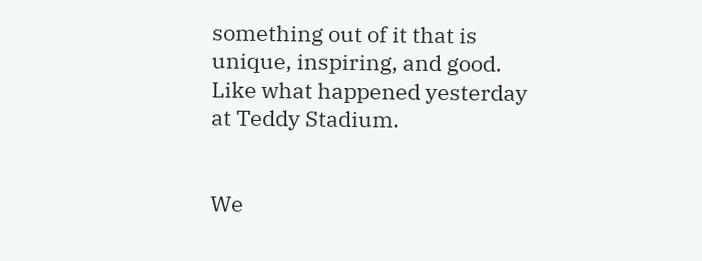something out of it that is unique, inspiring, and good. Like what happened yesterday at Teddy Stadium.


We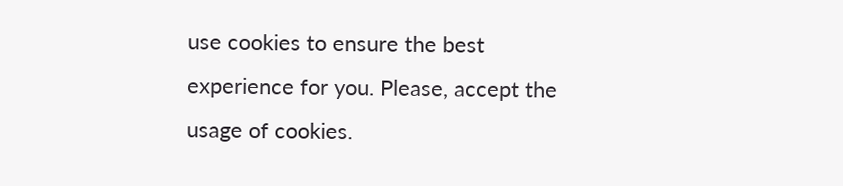use cookies to ensure the best experience for you. Please, accept the usage of cookies.